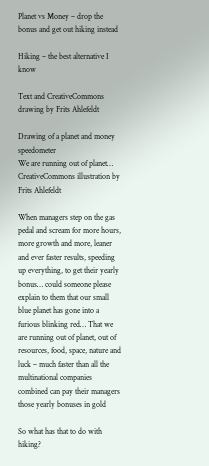Planet vs Money – drop the bonus and get out hiking instead

Hiking – the best alternative I know

Text and CreativeCommons drawing by Frits Ahlefeldt

Drawing of a planet and money speedometer
We are running out of planet… CreativeCommons illustration by Frits Ahlefeldt

When managers step on the gas pedal and scream for more hours, more growth and more, leaner and ever faster results, speeding up everything, to get their yearly bonus… could someone please explain to them that our small blue planet has gone into a furious blinking red… That we are running out of planet, out of resources, food, space, nature and luck – much faster than all the multinational companies combined can pay their managers those yearly bonuses in gold

So what has that to do with hiking?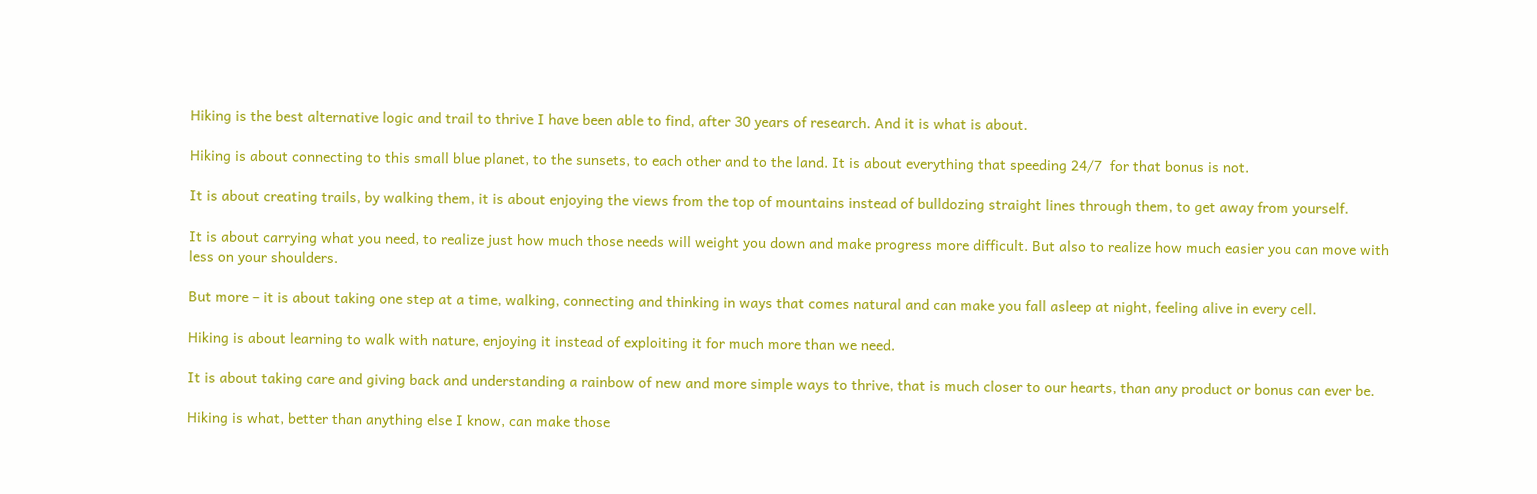Hiking is the best alternative logic and trail to thrive I have been able to find, after 30 years of research. And it is what is about.

Hiking is about connecting to this small blue planet, to the sunsets, to each other and to the land. It is about everything that speeding 24/7  for that bonus is not.

It is about creating trails, by walking them, it is about enjoying the views from the top of mountains instead of bulldozing straight lines through them, to get away from yourself.

It is about carrying what you need, to realize just how much those needs will weight you down and make progress more difficult. But also to realize how much easier you can move with less on your shoulders.

But more – it is about taking one step at a time, walking, connecting and thinking in ways that comes natural and can make you fall asleep at night, feeling alive in every cell.

Hiking is about learning to walk with nature, enjoying it instead of exploiting it for much more than we need.

It is about taking care and giving back and understanding a rainbow of new and more simple ways to thrive, that is much closer to our hearts, than any product or bonus can ever be.

Hiking is what, better than anything else I know, can make those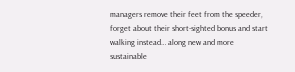managers remove their feet from the speeder, forget about their short-sighted bonus and start walking instead… along new and more sustainable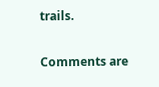trails.


Comments are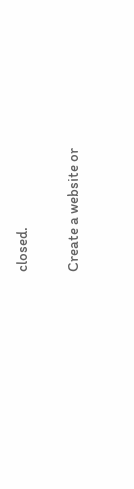closed.

Create a website or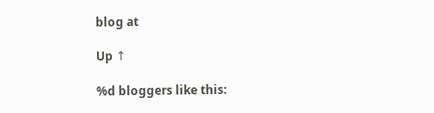blog at

Up ↑

%d bloggers like this: